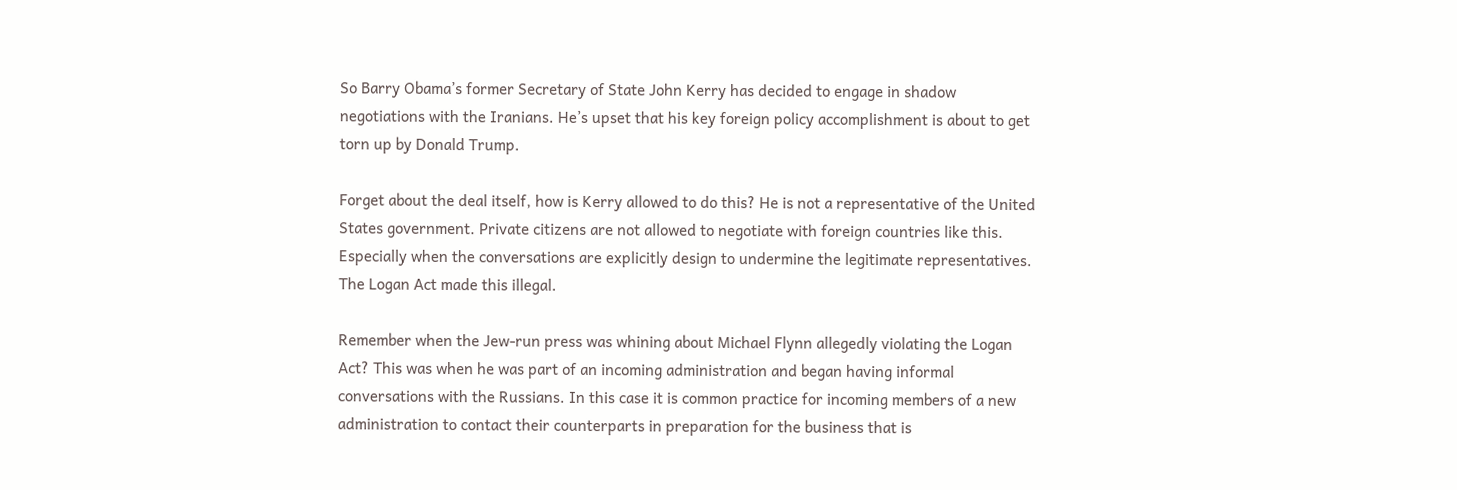So Barry Obama’s former Secretary of State John Kerry has decided to engage in shadow negotiations with the Iranians. He’s upset that his key foreign policy accomplishment is about to get torn up by Donald Trump.

Forget about the deal itself, how is Kerry allowed to do this? He is not a representative of the United States government. Private citizens are not allowed to negotiate with foreign countries like this. Especially when the conversations are explicitly design to undermine the legitimate representatives. The Logan Act made this illegal.

Remember when the Jew-run press was whining about Michael Flynn allegedly violating the Logan Act? This was when he was part of an incoming administration and began having informal conversations with the Russians. In this case it is common practice for incoming members of a new administration to contact their counterparts in preparation for the business that is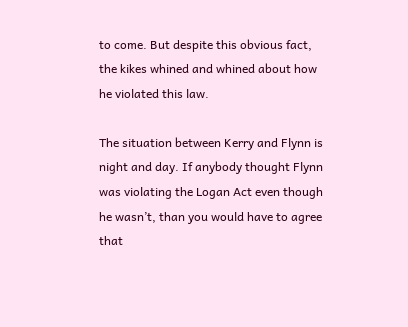to come. But despite this obvious fact, the kikes whined and whined about how he violated this law.

The situation between Kerry and Flynn is night and day. If anybody thought Flynn was violating the Logan Act even though he wasn’t, than you would have to agree that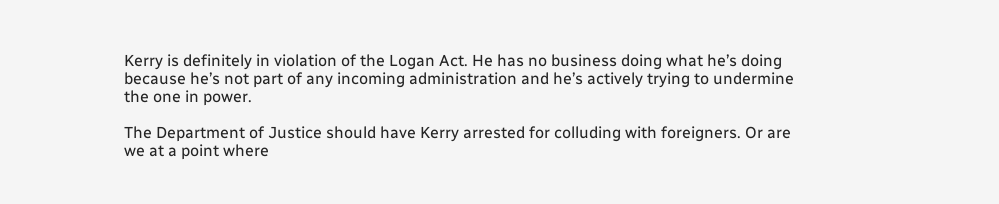Kerry is definitely in violation of the Logan Act. He has no business doing what he’s doing because he’s not part of any incoming administration and he’s actively trying to undermine the one in power.

The Department of Justice should have Kerry arrested for colluding with foreigners. Or are we at a point where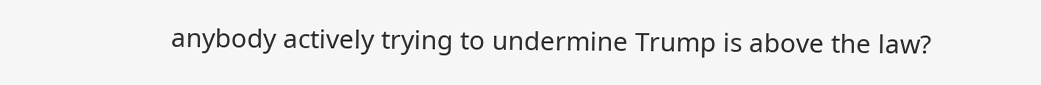anybody actively trying to undermine Trump is above the law?